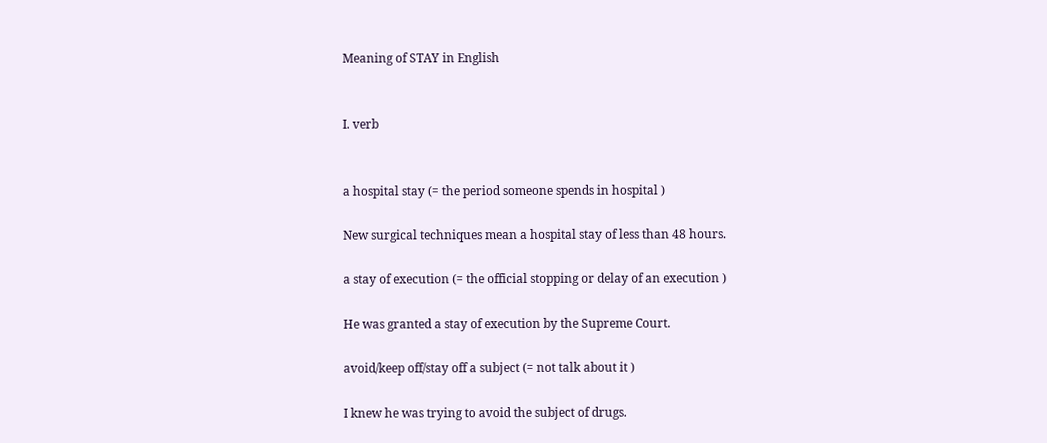Meaning of STAY in English


I. verb


a hospital stay (= the period someone spends in hospital )

New surgical techniques mean a hospital stay of less than 48 hours.

a stay of execution (= the official stopping or delay of an execution )

He was granted a stay of execution by the Supreme Court.

avoid/keep off/stay off a subject (= not talk about it )

I knew he was trying to avoid the subject of drugs.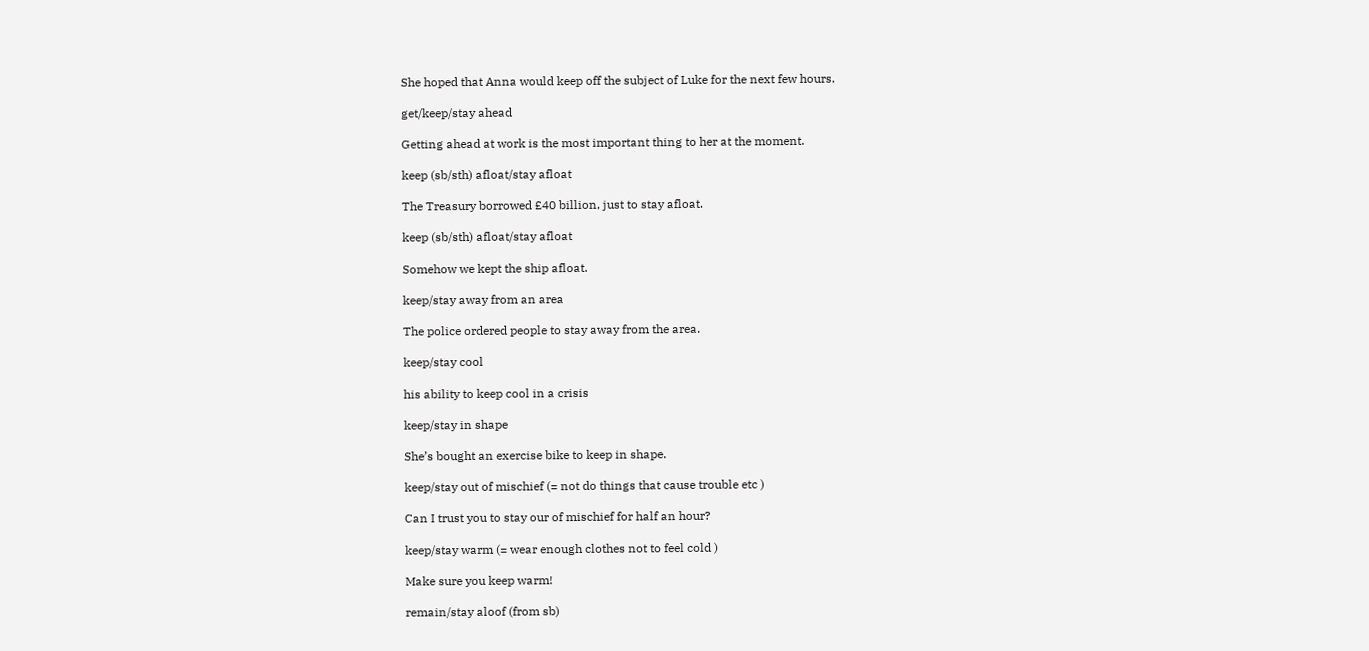She hoped that Anna would keep off the subject of Luke for the next few hours.

get/keep/stay ahead

Getting ahead at work is the most important thing to her at the moment.

keep (sb/sth) afloat/stay afloat

The Treasury borrowed £40 billion, just to stay afloat.

keep (sb/sth) afloat/stay afloat

Somehow we kept the ship afloat.

keep/stay away from an area

The police ordered people to stay away from the area.

keep/stay cool

his ability to keep cool in a crisis

keep/stay in shape

She’s bought an exercise bike to keep in shape.

keep/stay out of mischief (= not do things that cause trouble etc )

Can I trust you to stay our of mischief for half an hour?

keep/stay warm (= wear enough clothes not to feel cold )

Make sure you keep warm!

remain/stay aloof (from sb)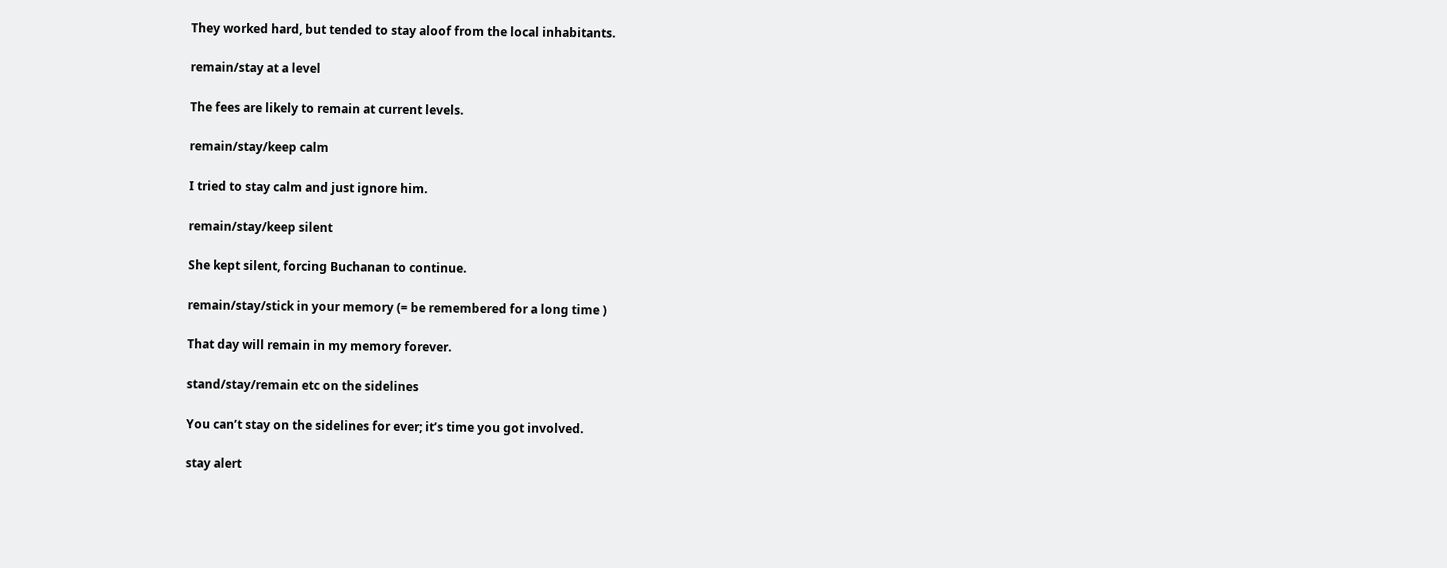They worked hard, but tended to stay aloof from the local inhabitants.

remain/stay at a level

The fees are likely to remain at current levels.

remain/stay/keep calm

I tried to stay calm and just ignore him.

remain/stay/keep silent

She kept silent, forcing Buchanan to continue.

remain/stay/stick in your memory (= be remembered for a long time )

That day will remain in my memory forever.

stand/stay/remain etc on the sidelines

You can’t stay on the sidelines for ever; it’s time you got involved.

stay alert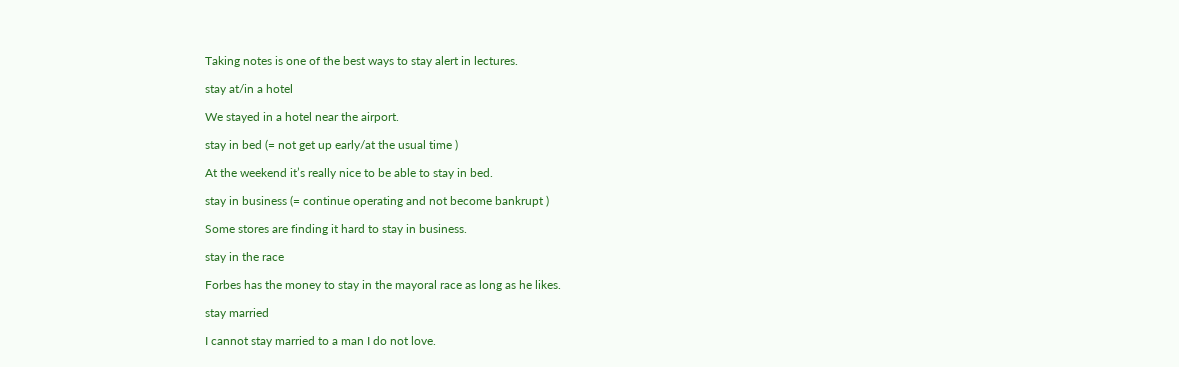Taking notes is one of the best ways to stay alert in lectures.

stay at/in a hotel

We stayed in a hotel near the airport.

stay in bed (= not get up early/at the usual time )

At the weekend it’s really nice to be able to stay in bed.

stay in business (= continue operating and not become bankrupt )

Some stores are finding it hard to stay in business.

stay in the race

Forbes has the money to stay in the mayoral race as long as he likes.

stay married

I cannot stay married to a man I do not love.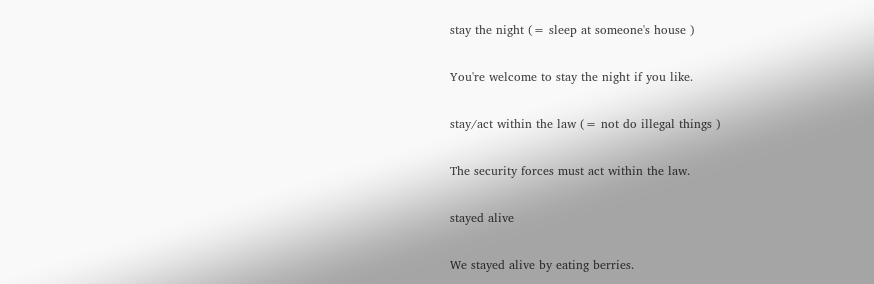stay the night (= sleep at someone's house )

You're welcome to stay the night if you like.

stay/act within the law (= not do illegal things )

The security forces must act within the law.

stayed alive

We stayed alive by eating berries.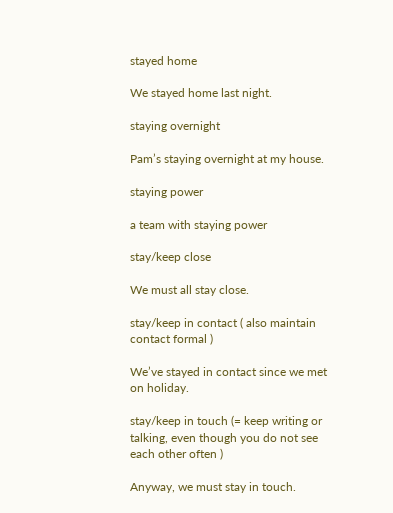stayed home

We stayed home last night.

staying overnight

Pam’s staying overnight at my house.

staying power

a team with staying power

stay/keep close

We must all stay close.

stay/keep in contact ( also maintain contact formal )

We’ve stayed in contact since we met on holiday.

stay/keep in touch (= keep writing or talking, even though you do not see each other often )

Anyway, we must stay in touch.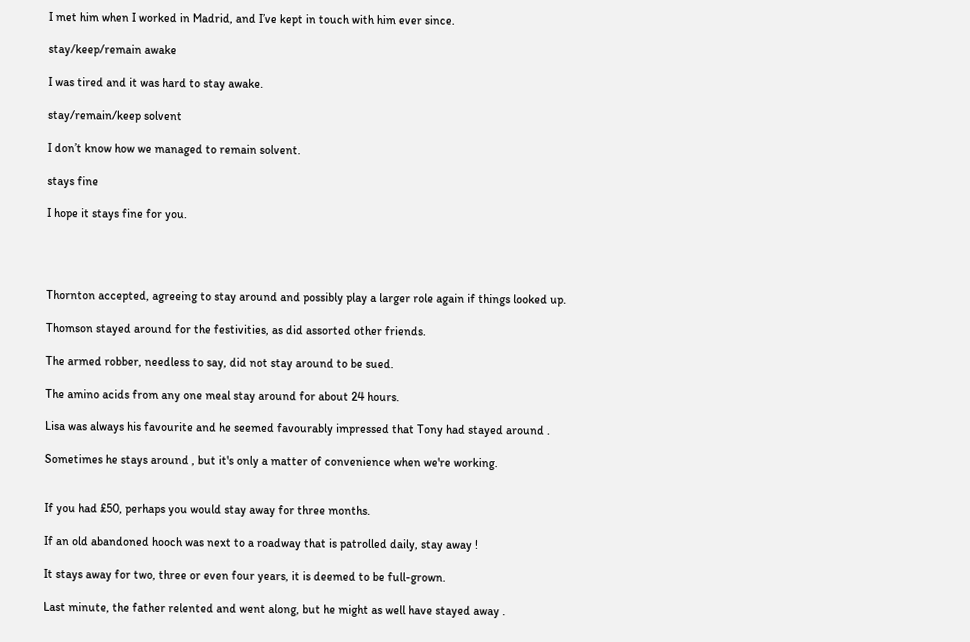I met him when I worked in Madrid, and I’ve kept in touch with him ever since.

stay/keep/remain awake

I was tired and it was hard to stay awake.

stay/remain/keep solvent

I don’t know how we managed to remain solvent.

stays fine

I hope it stays fine for you.




Thornton accepted, agreeing to stay around and possibly play a larger role again if things looked up.

Thomson stayed around for the festivities, as did assorted other friends.

The armed robber, needless to say, did not stay around to be sued.

The amino acids from any one meal stay around for about 24 hours.

Lisa was always his favourite and he seemed favourably impressed that Tony had stayed around .

Sometimes he stays around , but it's only a matter of convenience when we're working.


If you had £50, perhaps you would stay away for three months.

If an old abandoned hooch was next to a roadway that is patrolled daily, stay away !

It stays away for two, three or even four years, it is deemed to be full-grown.

Last minute, the father relented and went along, but he might as well have stayed away .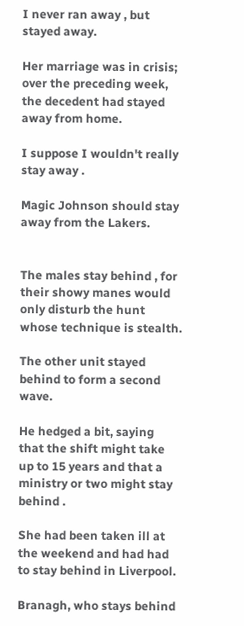I never ran away , but stayed away.

Her marriage was in crisis; over the preceding week, the decedent had stayed away from home.

I suppose I wouldn't really stay away .

Magic Johnson should stay away from the Lakers.


The males stay behind , for their showy manes would only disturb the hunt whose technique is stealth.

The other unit stayed behind to form a second wave.

He hedged a bit, saying that the shift might take up to 15 years and that a ministry or two might stay behind .

She had been taken ill at the weekend and had had to stay behind in Liverpool.

Branagh, who stays behind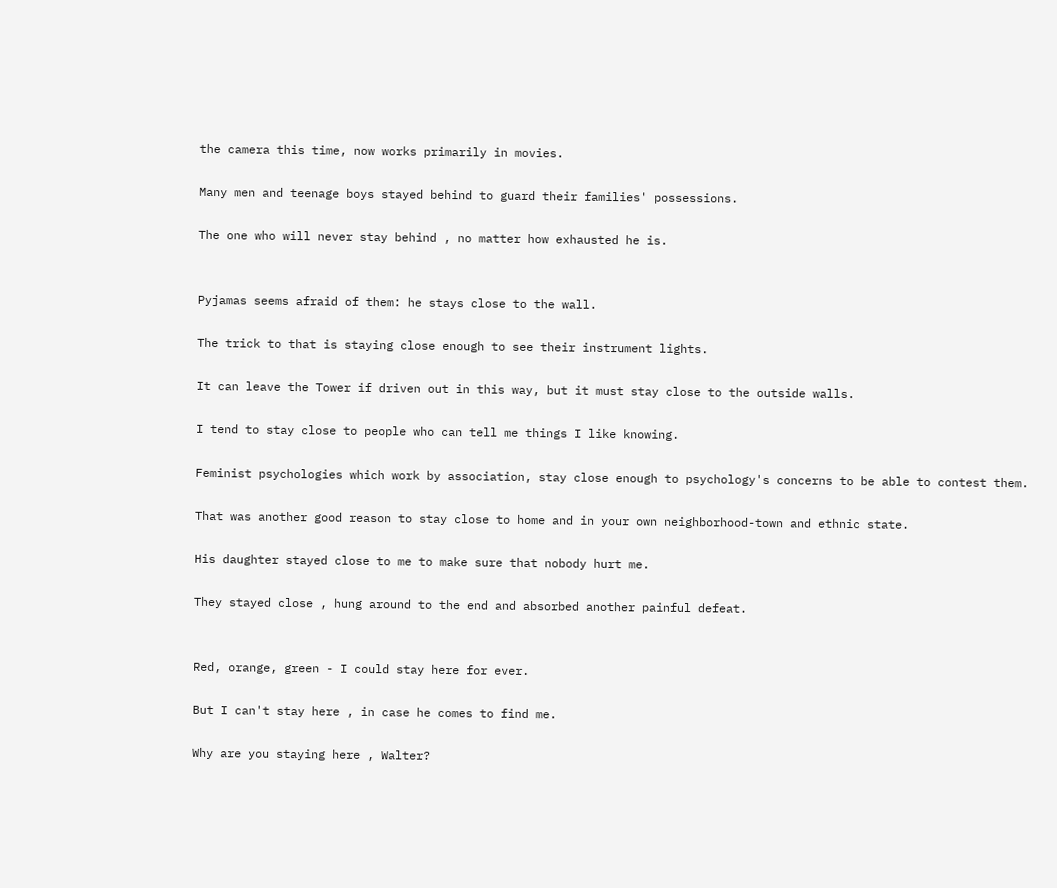the camera this time, now works primarily in movies.

Many men and teenage boys stayed behind to guard their families' possessions.

The one who will never stay behind , no matter how exhausted he is.


Pyjamas seems afraid of them: he stays close to the wall.

The trick to that is staying close enough to see their instrument lights.

It can leave the Tower if driven out in this way, but it must stay close to the outside walls.

I tend to stay close to people who can tell me things I like knowing.

Feminist psychologies which work by association, stay close enough to psychology's concerns to be able to contest them.

That was another good reason to stay close to home and in your own neighborhood-town and ethnic state.

His daughter stayed close to me to make sure that nobody hurt me.

They stayed close , hung around to the end and absorbed another painful defeat.


Red, orange, green - I could stay here for ever.

But I can't stay here , in case he comes to find me.

Why are you staying here , Walter?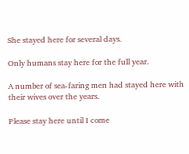She stayed here for several days.

Only humans stay here for the full year.

A number of sea-faring men had stayed here with their wives over the years.

Please stay here until I come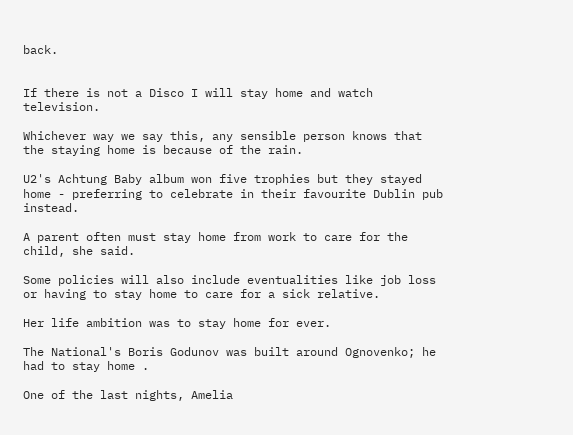back.


If there is not a Disco I will stay home and watch television.

Whichever way we say this, any sensible person knows that the staying home is because of the rain.

U2's Achtung Baby album won five trophies but they stayed home - preferring to celebrate in their favourite Dublin pub instead.

A parent often must stay home from work to care for the child, she said.

Some policies will also include eventualities like job loss or having to stay home to care for a sick relative.

Her life ambition was to stay home for ever.

The National's Boris Godunov was built around Ognovenko; he had to stay home .

One of the last nights, Amelia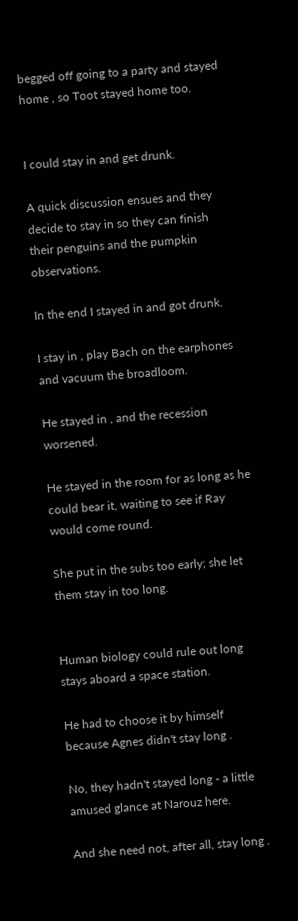begged off going to a party and stayed home , so Toot stayed home too.


I could stay in and get drunk.

A quick discussion ensues and they decide to stay in so they can finish their penguins and the pumpkin observations.

In the end I stayed in and got drunk.

I stay in , play Bach on the earphones and vacuum the broadloom.

He stayed in , and the recession worsened.

He stayed in the room for as long as he could bear it, waiting to see if Ray would come round.

She put in the subs too early; she let them stay in too long.


Human biology could rule out long stays aboard a space station.

He had to choose it by himself because Agnes didn't stay long .

No, they hadn't stayed long - a little amused glance at Narouz here.

And she need not, after all, stay long .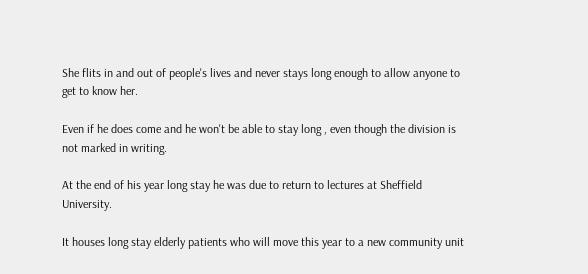She flits in and out of people's lives and never stays long enough to allow anyone to get to know her.

Even if he does come and he won't be able to stay long , even though the division is not marked in writing.

At the end of his year long stay he was due to return to lectures at Sheffield University.

It houses long stay elderly patients who will move this year to a new community unit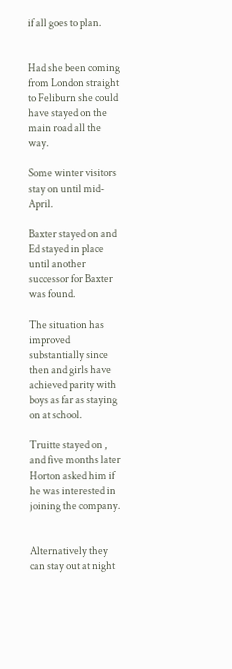if all goes to plan.


Had she been coming from London straight to Feliburn she could have stayed on the main road all the way.

Some winter visitors stay on until mid-April.

Baxter stayed on and Ed stayed in place until another successor for Baxter was found.

The situation has improved substantially since then and girls have achieved parity with boys as far as staying on at school.

Truitte stayed on , and five months later Horton asked him if he was interested in joining the company.


Alternatively they can stay out at night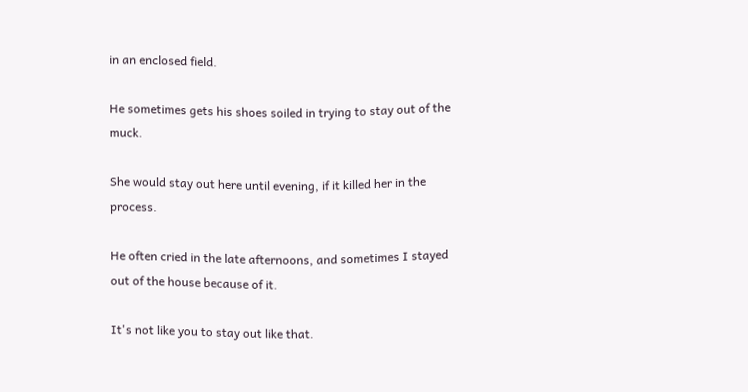in an enclosed field.

He sometimes gets his shoes soiled in trying to stay out of the muck.

She would stay out here until evening, if it killed her in the process.

He often cried in the late afternoons, and sometimes I stayed out of the house because of it.

It's not like you to stay out like that.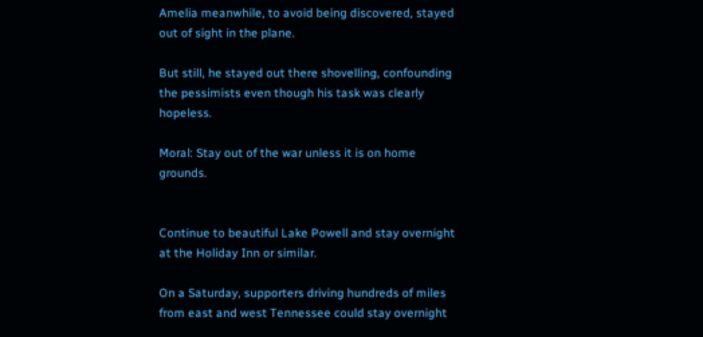Amelia meanwhile, to avoid being discovered, stayed out of sight in the plane.

But still, he stayed out there shovelling, confounding the pessimists even though his task was clearly hopeless.

Moral: Stay out of the war unless it is on home grounds.


Continue to beautiful Lake Powell and stay overnight at the Holiday Inn or similar.

On a Saturday, supporters driving hundreds of miles from east and west Tennessee could stay overnight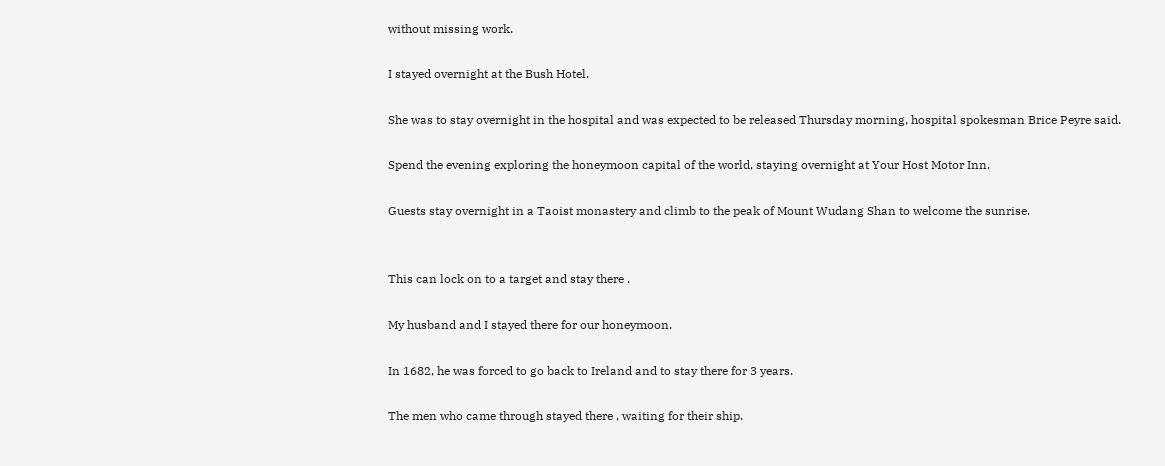without missing work.

I stayed overnight at the Bush Hotel.

She was to stay overnight in the hospital and was expected to be released Thursday morning, hospital spokesman Brice Peyre said.

Spend the evening exploring the honeymoon capital of the world, staying overnight at Your Host Motor Inn.

Guests stay overnight in a Taoist monastery and climb to the peak of Mount Wudang Shan to welcome the sunrise.


This can lock on to a target and stay there .

My husband and I stayed there for our honeymoon.

In 1682, he was forced to go back to Ireland and to stay there for 3 years.

The men who came through stayed there , waiting for their ship.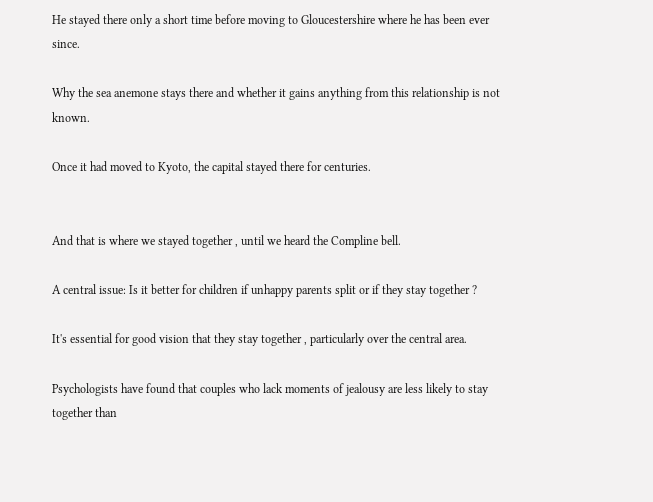He stayed there only a short time before moving to Gloucestershire where he has been ever since.

Why the sea anemone stays there and whether it gains anything from this relationship is not known.

Once it had moved to Kyoto, the capital stayed there for centuries.


And that is where we stayed together , until we heard the Compline bell.

A central issue: Is it better for children if unhappy parents split or if they stay together ?

It's essential for good vision that they stay together , particularly over the central area.

Psychologists have found that couples who lack moments of jealousy are less likely to stay together than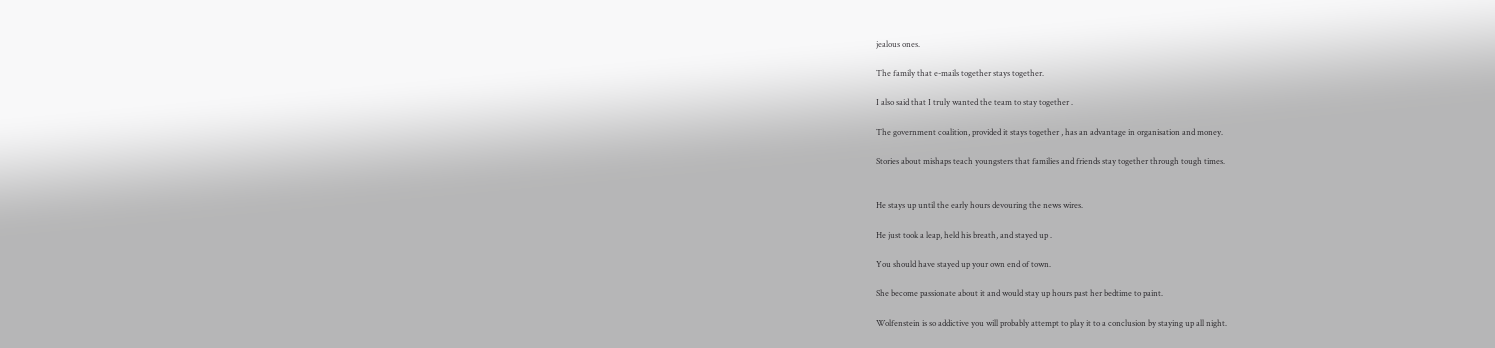jealous ones.

The family that e-mails together stays together.

I also said that I truly wanted the team to stay together .

The government coalition, provided it stays together , has an advantage in organisation and money.

Stories about mishaps teach youngsters that families and friends stay together through tough times.


He stays up until the early hours devouring the news wires.

He just took a leap, held his breath, and stayed up .

You should have stayed up your own end of town.

She become passionate about it and would stay up hours past her bedtime to paint.

Wolfenstein is so addictive you will probably attempt to play it to a conclusion by staying up all night.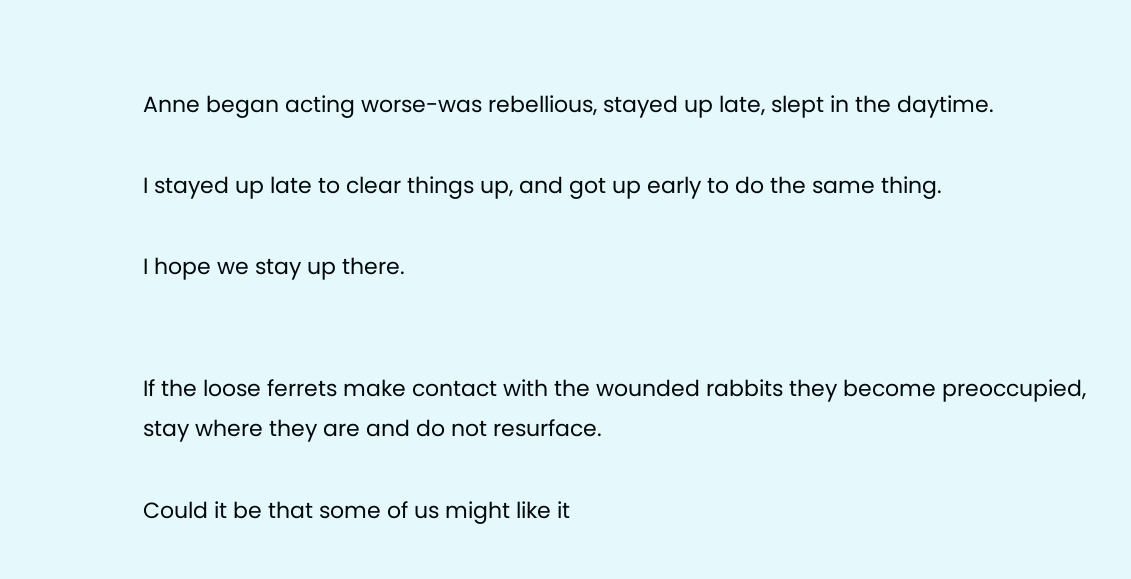Anne began acting worse-was rebellious, stayed up late, slept in the daytime.

I stayed up late to clear things up, and got up early to do the same thing.

I hope we stay up there.


If the loose ferrets make contact with the wounded rabbits they become preoccupied, stay where they are and do not resurface.

Could it be that some of us might like it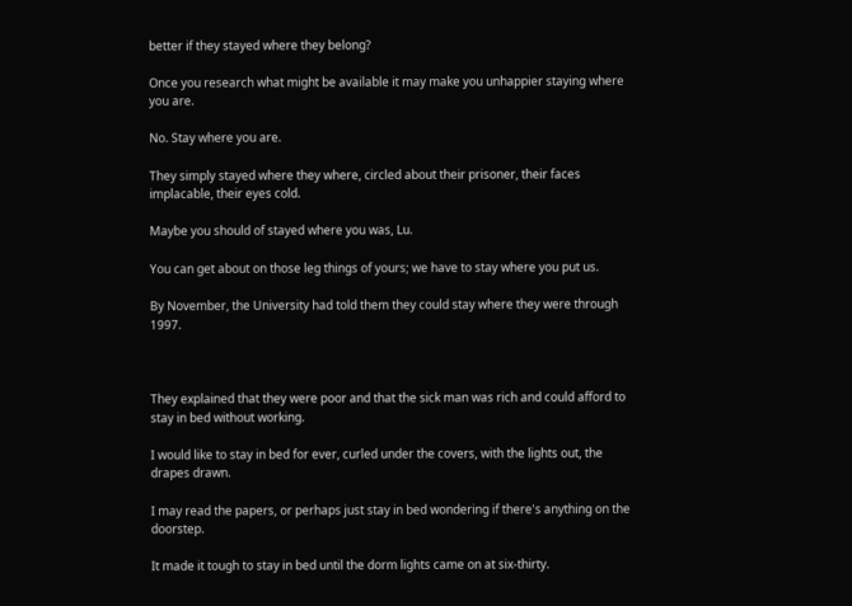better if they stayed where they belong?

Once you research what might be available it may make you unhappier staying where you are.

No. Stay where you are.

They simply stayed where they where, circled about their prisoner, their faces implacable, their eyes cold.

Maybe you should of stayed where you was, Lu.

You can get about on those leg things of yours; we have to stay where you put us.

By November, the University had told them they could stay where they were through 1997.



They explained that they were poor and that the sick man was rich and could afford to stay in bed without working.

I would like to stay in bed for ever, curled under the covers, with the lights out, the drapes drawn.

I may read the papers, or perhaps just stay in bed wondering if there's anything on the doorstep.

It made it tough to stay in bed until the dorm lights came on at six-thirty.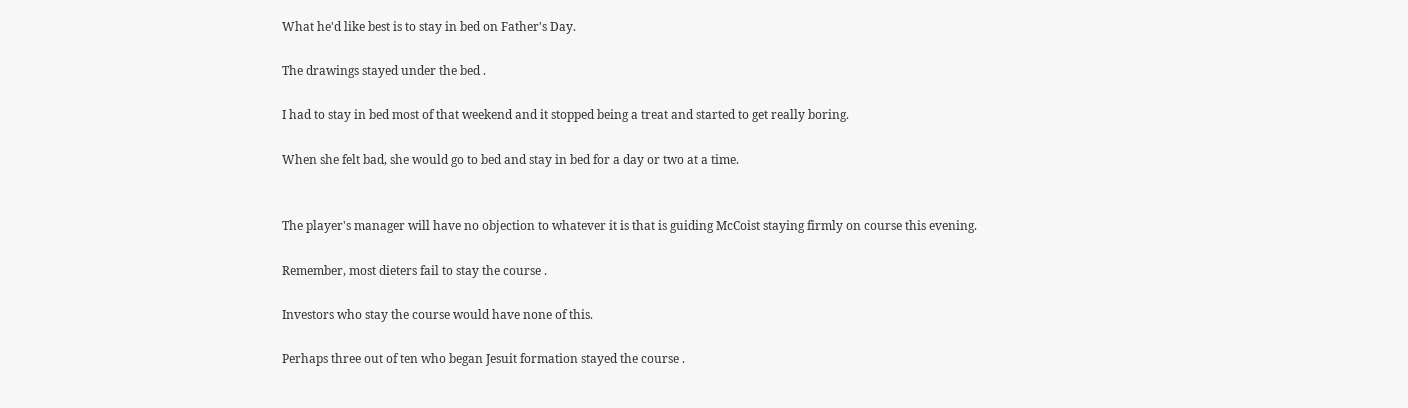What he'd like best is to stay in bed on Father's Day.

The drawings stayed under the bed .

I had to stay in bed most of that weekend and it stopped being a treat and started to get really boring.

When she felt bad, she would go to bed and stay in bed for a day or two at a time.


The player's manager will have no objection to whatever it is that is guiding McCoist staying firmly on course this evening.

Remember, most dieters fail to stay the course .

Investors who stay the course would have none of this.

Perhaps three out of ten who began Jesuit formation stayed the course .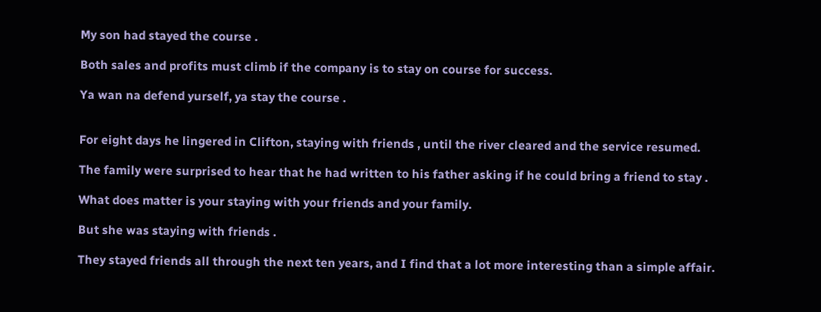My son had stayed the course .

Both sales and profits must climb if the company is to stay on course for success.

Ya wan na defend yurself, ya stay the course .


For eight days he lingered in Clifton, staying with friends , until the river cleared and the service resumed.

The family were surprised to hear that he had written to his father asking if he could bring a friend to stay .

What does matter is your staying with your friends and your family.

But she was staying with friends .

They stayed friends all through the next ten years, and I find that a lot more interesting than a simple affair.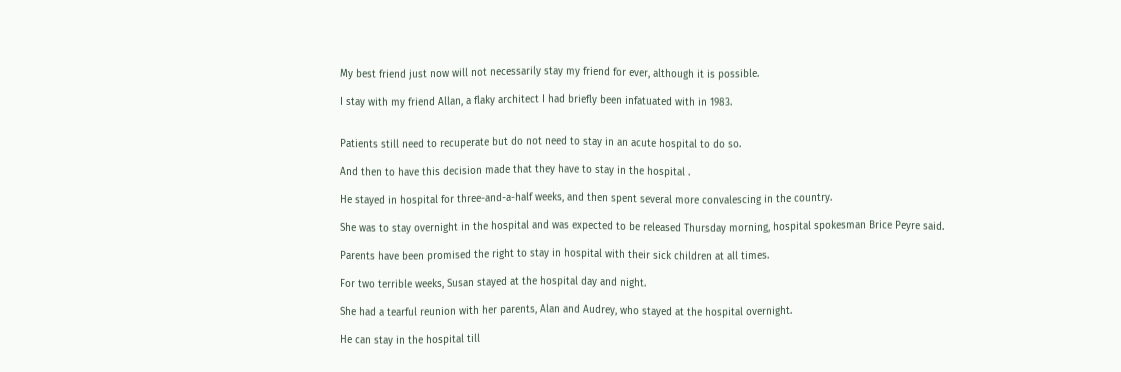My best friend just now will not necessarily stay my friend for ever, although it is possible.

I stay with my friend Allan, a flaky architect I had briefly been infatuated with in 1983.


Patients still need to recuperate but do not need to stay in an acute hospital to do so.

And then to have this decision made that they have to stay in the hospital .

He stayed in hospital for three-and-a-half weeks, and then spent several more convalescing in the country.

She was to stay overnight in the hospital and was expected to be released Thursday morning, hospital spokesman Brice Peyre said.

Parents have been promised the right to stay in hospital with their sick children at all times.

For two terrible weeks, Susan stayed at the hospital day and night.

She had a tearful reunion with her parents, Alan and Audrey, who stayed at the hospital overnight.

He can stay in the hospital till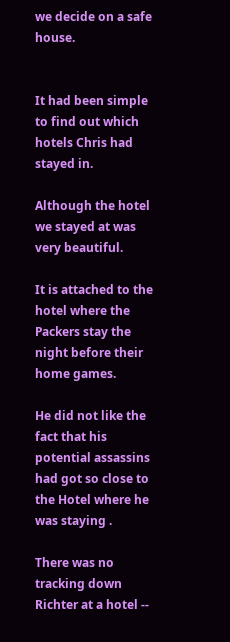we decide on a safe house.


It had been simple to find out which hotels Chris had stayed in.

Although the hotel we stayed at was very beautiful.

It is attached to the hotel where the Packers stay the night before their home games.

He did not like the fact that his potential assassins had got so close to the Hotel where he was staying .

There was no tracking down Richter at a hotel --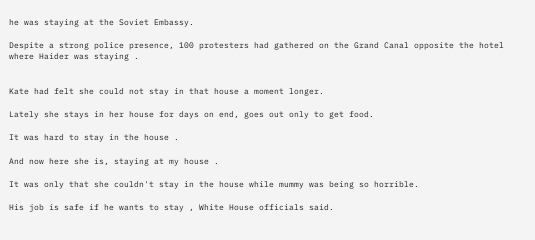he was staying at the Soviet Embassy.

Despite a strong police presence, 100 protesters had gathered on the Grand Canal opposite the hotel where Haider was staying .


Kate had felt she could not stay in that house a moment longer.

Lately she stays in her house for days on end, goes out only to get food.

It was hard to stay in the house .

And now here she is, staying at my house .

It was only that she couldn't stay in the house while mummy was being so horrible.

His job is safe if he wants to stay , White House officials said.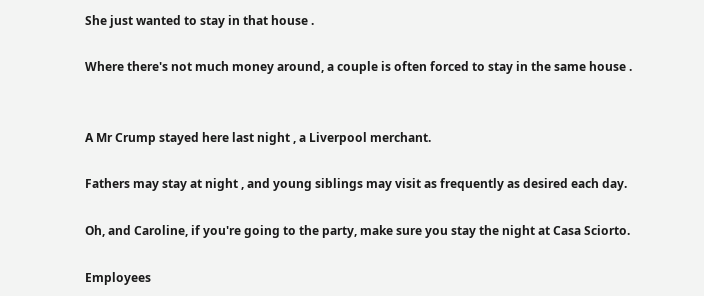She just wanted to stay in that house .

Where there's not much money around, a couple is often forced to stay in the same house .


A Mr Crump stayed here last night , a Liverpool merchant.

Fathers may stay at night , and young siblings may visit as frequently as desired each day.

Oh, and Caroline, if you're going to the party, make sure you stay the night at Casa Sciorto.

Employees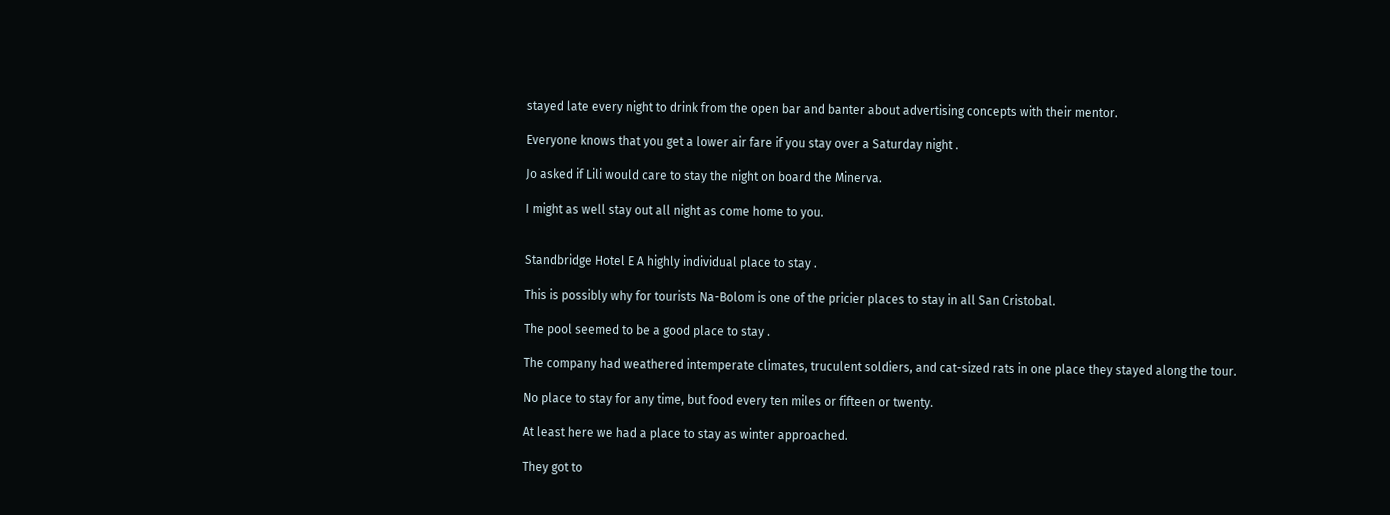stayed late every night to drink from the open bar and banter about advertising concepts with their mentor.

Everyone knows that you get a lower air fare if you stay over a Saturday night .

Jo asked if Lili would care to stay the night on board the Minerva.

I might as well stay out all night as come home to you.


Standbridge Hotel E A highly individual place to stay .

This is possibly why for tourists Na-Bolom is one of the pricier places to stay in all San Cristobal.

The pool seemed to be a good place to stay .

The company had weathered intemperate climates, truculent soldiers, and cat-sized rats in one place they stayed along the tour.

No place to stay for any time, but food every ten miles or fifteen or twenty.

At least here we had a place to stay as winter approached.

They got to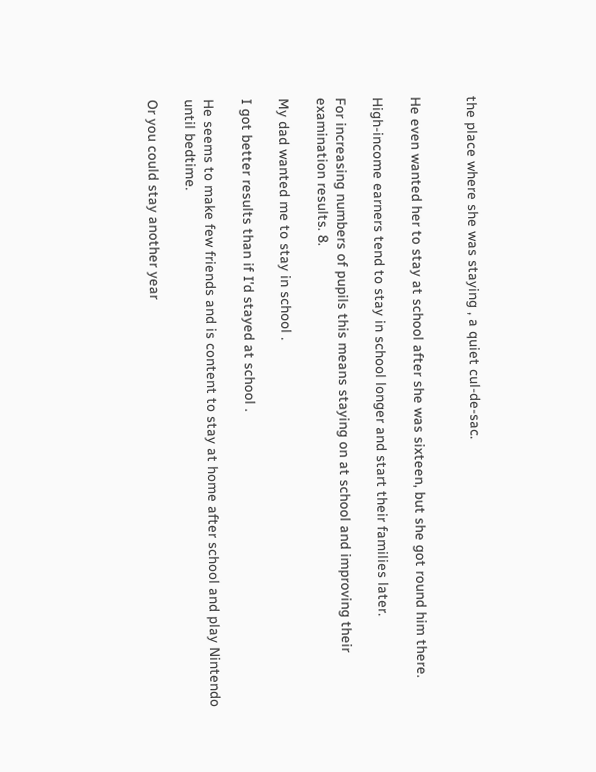the place where she was staying , a quiet cul-de-sac.


He even wanted her to stay at school after she was sixteen, but she got round him there.

High-income earners tend to stay in school longer and start their families later.

For increasing numbers of pupils this means staying on at school and improving their examination results. 8.

My dad wanted me to stay in school .

I got better results than if I'd stayed at school .

He seems to make few friends and is content to stay at home after school and play Nintendo until bedtime.

Or you could stay another year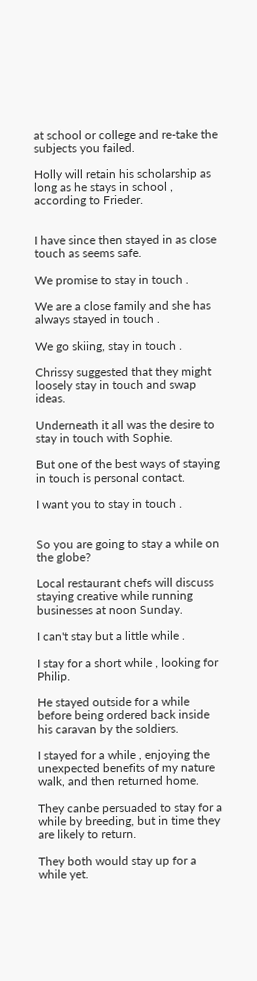at school or college and re-take the subjects you failed.

Holly will retain his scholarship as long as he stays in school , according to Frieder.


I have since then stayed in as close touch as seems safe.

We promise to stay in touch .

We are a close family and she has always stayed in touch .

We go skiing, stay in touch .

Chrissy suggested that they might loosely stay in touch and swap ideas.

Underneath it all was the desire to stay in touch with Sophie.

But one of the best ways of staying in touch is personal contact.

I want you to stay in touch .


So you are going to stay a while on the globe?

Local restaurant chefs will discuss staying creative while running businesses at noon Sunday.

I can't stay but a little while .

I stay for a short while , looking for Philip.

He stayed outside for a while before being ordered back inside his caravan by the soldiers.

I stayed for a while , enjoying the unexpected benefits of my nature walk, and then returned home.

They canbe persuaded to stay for a while by breeding, but in time they are likely to return.

They both would stay up for a while yet.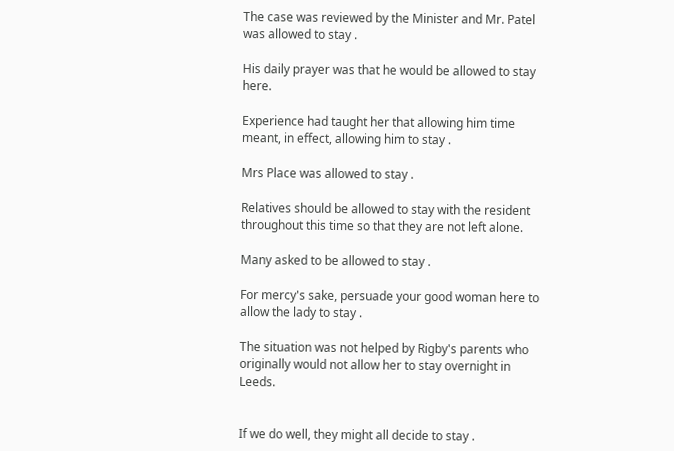The case was reviewed by the Minister and Mr. Patel was allowed to stay .

His daily prayer was that he would be allowed to stay here.

Experience had taught her that allowing him time meant, in effect, allowing him to stay .

Mrs Place was allowed to stay .

Relatives should be allowed to stay with the resident throughout this time so that they are not left alone.

Many asked to be allowed to stay .

For mercy's sake, persuade your good woman here to allow the lady to stay .

The situation was not helped by Rigby's parents who originally would not allow her to stay overnight in Leeds.


If we do well, they might all decide to stay .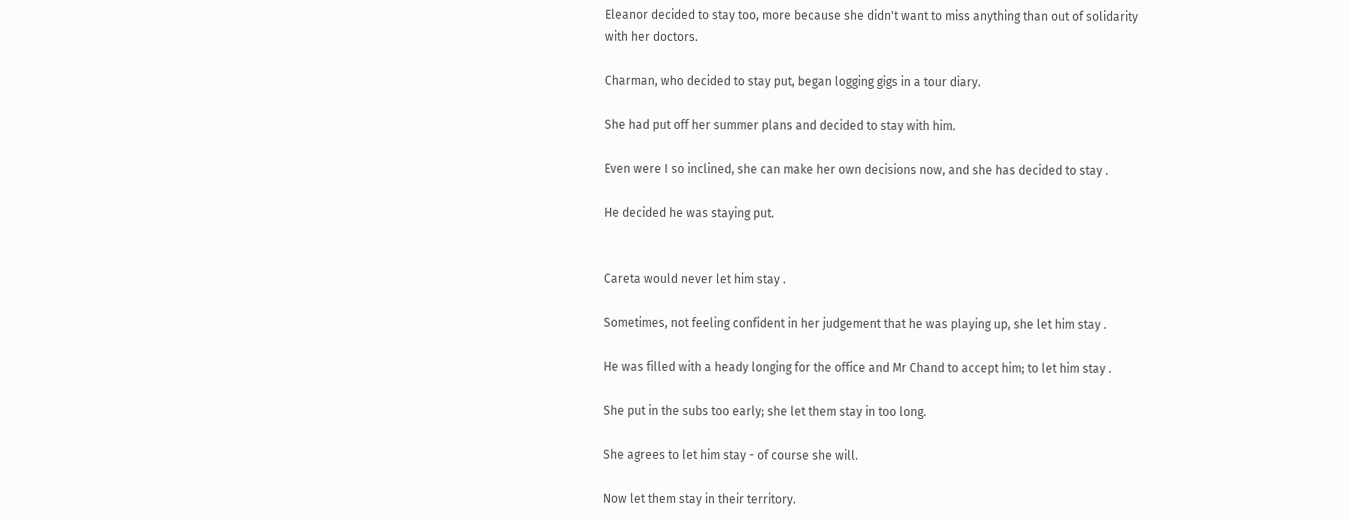Eleanor decided to stay too, more because she didn't want to miss anything than out of solidarity with her doctors.

Charman, who decided to stay put, began logging gigs in a tour diary.

She had put off her summer plans and decided to stay with him.

Even were I so inclined, she can make her own decisions now, and she has decided to stay .

He decided he was staying put.


Careta would never let him stay .

Sometimes, not feeling confident in her judgement that he was playing up, she let him stay .

He was filled with a heady longing for the office and Mr Chand to accept him; to let him stay .

She put in the subs too early; she let them stay in too long.

She agrees to let him stay - of course she will.

Now let them stay in their territory.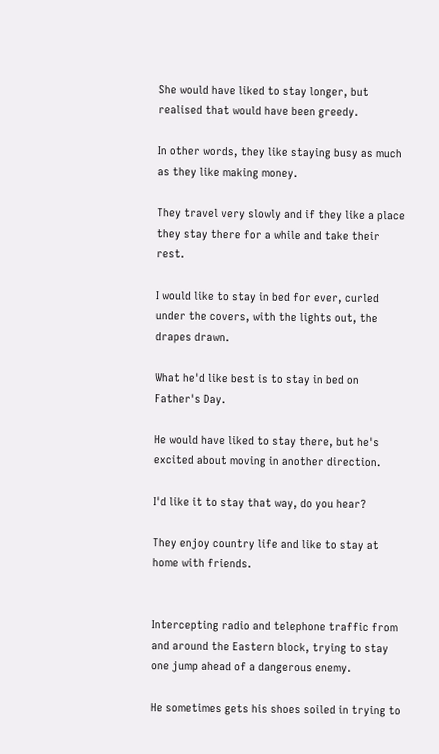She would have liked to stay longer, but realised that would have been greedy.

In other words, they like staying busy as much as they like making money.

They travel very slowly and if they like a place they stay there for a while and take their rest.

I would like to stay in bed for ever, curled under the covers, with the lights out, the drapes drawn.

What he'd like best is to stay in bed on Father's Day.

He would have liked to stay there, but he's excited about moving in another direction.

I'd like it to stay that way, do you hear?

They enjoy country life and like to stay at home with friends.


Intercepting radio and telephone traffic from and around the Eastern block, trying to stay one jump ahead of a dangerous enemy.

He sometimes gets his shoes soiled in trying to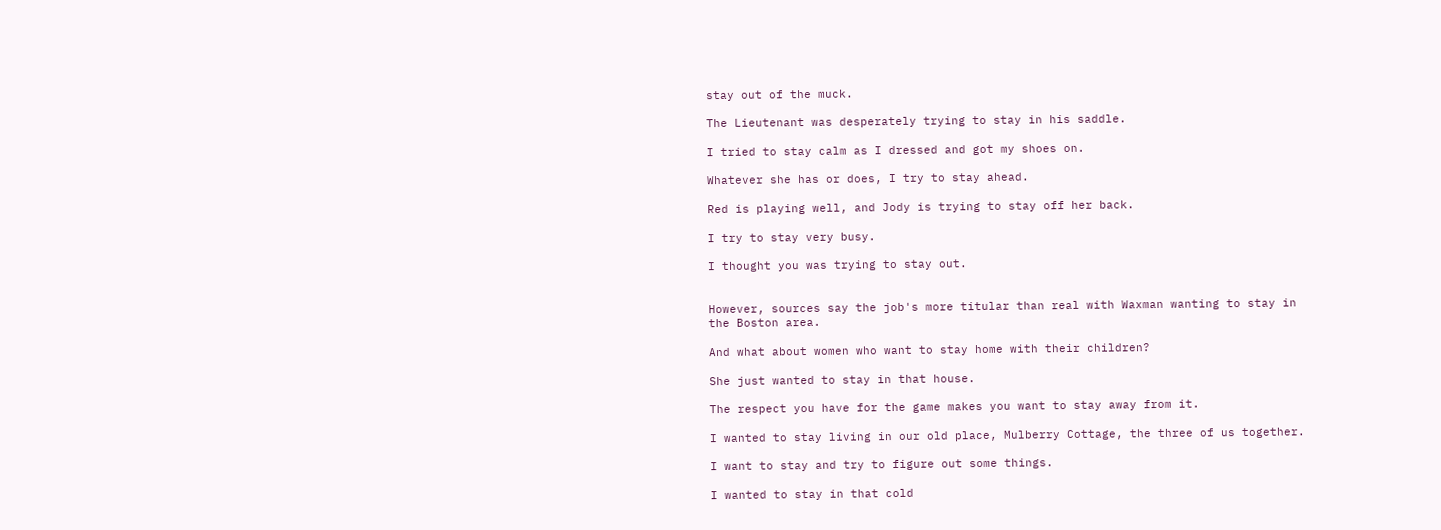stay out of the muck.

The Lieutenant was desperately trying to stay in his saddle.

I tried to stay calm as I dressed and got my shoes on.

Whatever she has or does, I try to stay ahead.

Red is playing well, and Jody is trying to stay off her back.

I try to stay very busy.

I thought you was trying to stay out.


However, sources say the job's more titular than real with Waxman wanting to stay in the Boston area.

And what about women who want to stay home with their children?

She just wanted to stay in that house.

The respect you have for the game makes you want to stay away from it.

I wanted to stay living in our old place, Mulberry Cottage, the three of us together.

I want to stay and try to figure out some things.

I wanted to stay in that cold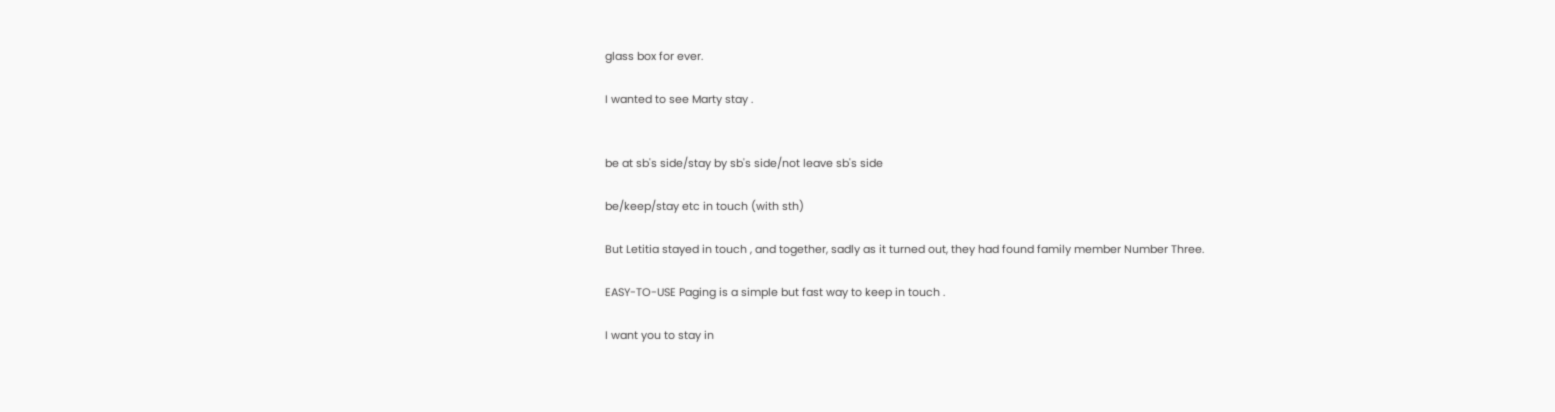glass box for ever.

I wanted to see Marty stay .


be at sb's side/stay by sb's side/not leave sb's side

be/keep/stay etc in touch (with sth)

But Letitia stayed in touch , and together, sadly as it turned out, they had found family member Number Three.

EASY-TO-USE Paging is a simple but fast way to keep in touch .

I want you to stay in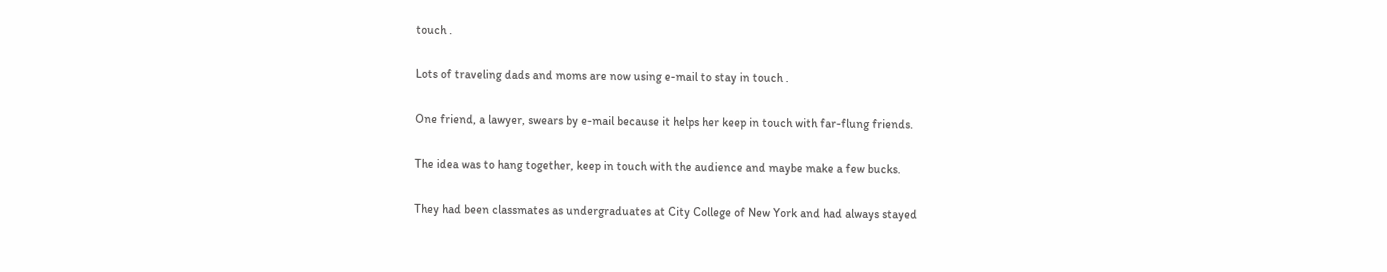touch .

Lots of traveling dads and moms are now using e-mail to stay in touch .

One friend, a lawyer, swears by e-mail because it helps her keep in touch with far-flung friends.

The idea was to hang together, keep in touch with the audience and maybe make a few bucks.

They had been classmates as undergraduates at City College of New York and had always stayed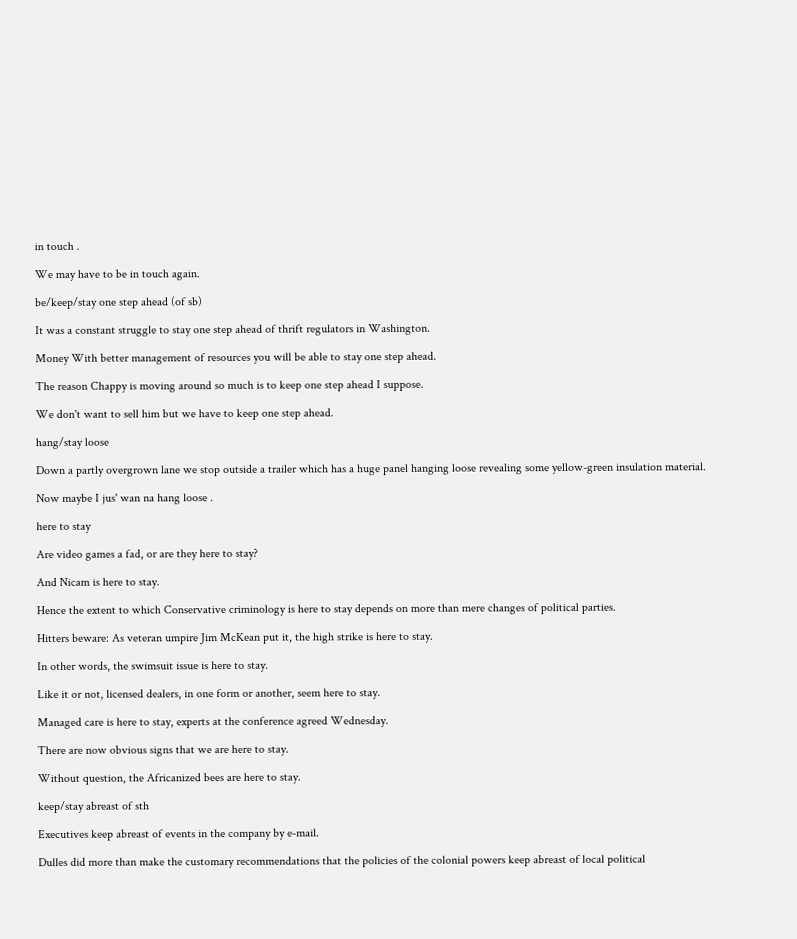in touch .

We may have to be in touch again.

be/keep/stay one step ahead (of sb)

It was a constant struggle to stay one step ahead of thrift regulators in Washington.

Money With better management of resources you will be able to stay one step ahead.

The reason Chappy is moving around so much is to keep one step ahead I suppose.

We don't want to sell him but we have to keep one step ahead.

hang/stay loose

Down a partly overgrown lane we stop outside a trailer which has a huge panel hanging loose revealing some yellow-green insulation material.

Now maybe I jus' wan na hang loose .

here to stay

Are video games a fad, or are they here to stay?

And Nicam is here to stay.

Hence the extent to which Conservative criminology is here to stay depends on more than mere changes of political parties.

Hitters beware: As veteran umpire Jim McKean put it, the high strike is here to stay.

In other words, the swimsuit issue is here to stay.

Like it or not, licensed dealers, in one form or another, seem here to stay.

Managed care is here to stay, experts at the conference agreed Wednesday.

There are now obvious signs that we are here to stay.

Without question, the Africanized bees are here to stay.

keep/stay abreast of sth

Executives keep abreast of events in the company by e-mail.

Dulles did more than make the customary recommendations that the policies of the colonial powers keep abreast of local political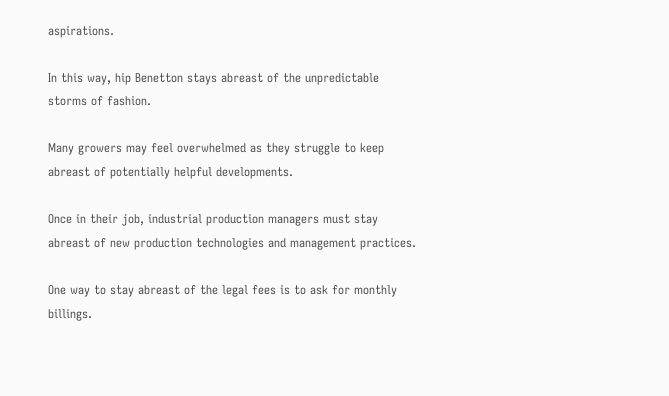aspirations.

In this way, hip Benetton stays abreast of the unpredictable storms of fashion.

Many growers may feel overwhelmed as they struggle to keep abreast of potentially helpful developments.

Once in their job, industrial production managers must stay abreast of new production technologies and management practices.

One way to stay abreast of the legal fees is to ask for monthly billings.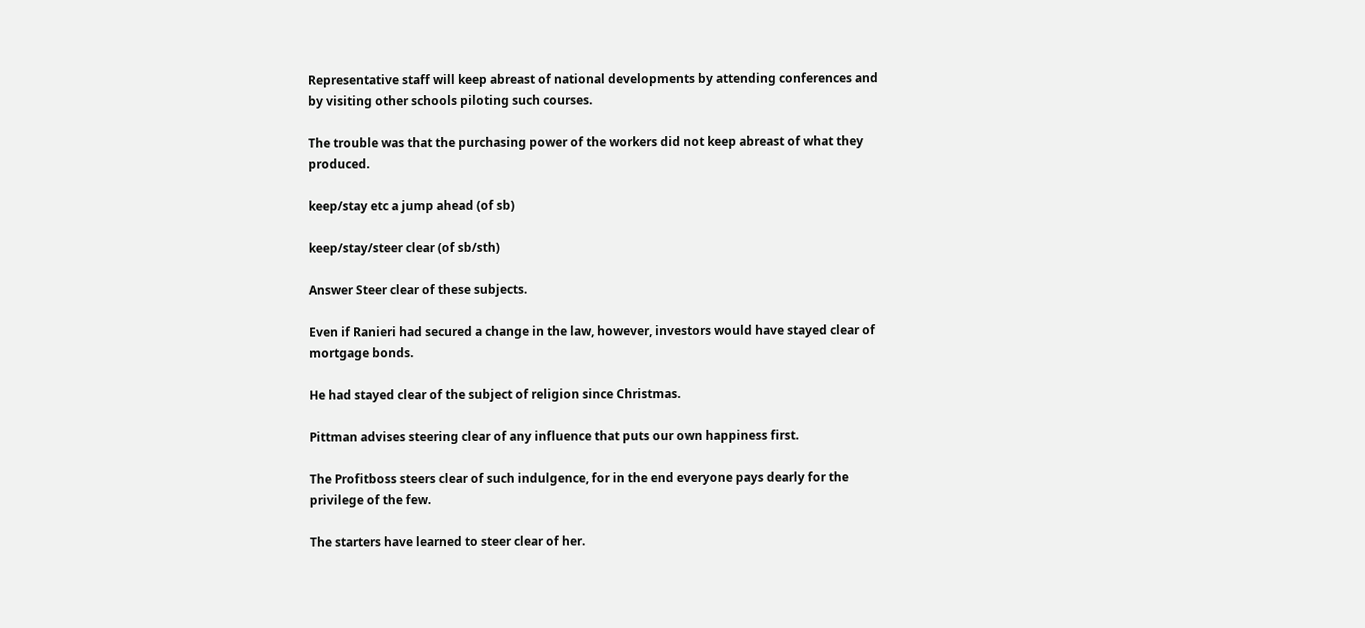Representative staff will keep abreast of national developments by attending conferences and by visiting other schools piloting such courses.

The trouble was that the purchasing power of the workers did not keep abreast of what they produced.

keep/stay etc a jump ahead (of sb)

keep/stay/steer clear (of sb/sth)

Answer Steer clear of these subjects.

Even if Ranieri had secured a change in the law, however, investors would have stayed clear of mortgage bonds.

He had stayed clear of the subject of religion since Christmas.

Pittman advises steering clear of any influence that puts our own happiness first.

The Profitboss steers clear of such indulgence, for in the end everyone pays dearly for the privilege of the few.

The starters have learned to steer clear of her.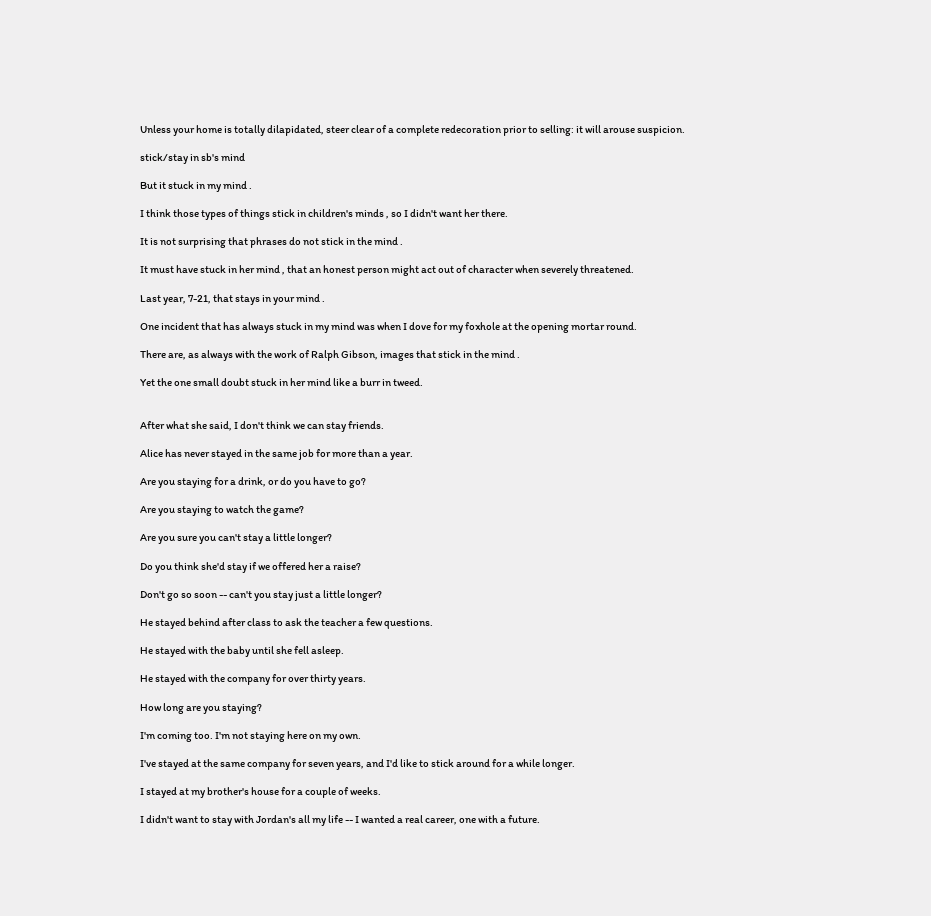Unless your home is totally dilapidated, steer clear of a complete redecoration prior to selling: it will arouse suspicion.

stick/stay in sb's mind

But it stuck in my mind .

I think those types of things stick in children's minds , so I didn't want her there.

It is not surprising that phrases do not stick in the mind .

It must have stuck in her mind , that an honest person might act out of character when severely threatened.

Last year, 7-21, that stays in your mind .

One incident that has always stuck in my mind was when I dove for my foxhole at the opening mortar round.

There are, as always with the work of Ralph Gibson, images that stick in the mind .

Yet the one small doubt stuck in her mind like a burr in tweed.


After what she said, I don't think we can stay friends.

Alice has never stayed in the same job for more than a year.

Are you staying for a drink, or do you have to go?

Are you staying to watch the game?

Are you sure you can't stay a little longer?

Do you think she'd stay if we offered her a raise?

Don't go so soon -- can't you stay just a little longer?

He stayed behind after class to ask the teacher a few questions.

He stayed with the baby until she fell asleep.

He stayed with the company for over thirty years.

How long are you staying?

I'm coming too. I'm not staying here on my own.

I've stayed at the same company for seven years, and I'd like to stick around for a while longer.

I stayed at my brother's house for a couple of weeks.

I didn't want to stay with Jordan's all my life -- I wanted a real career, one with a future.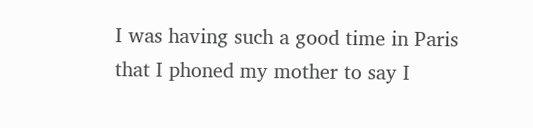I was having such a good time in Paris that I phoned my mother to say I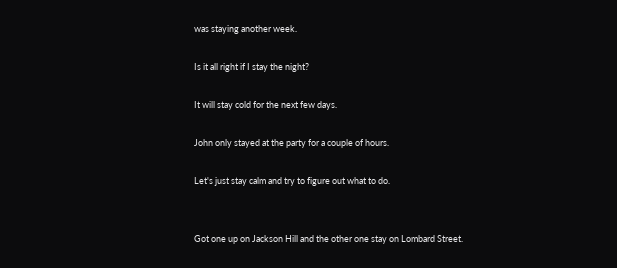was staying another week.

Is it all right if I stay the night?

It will stay cold for the next few days.

John only stayed at the party for a couple of hours.

Let's just stay calm and try to figure out what to do.


Got one up on Jackson Hill and the other one stay on Lombard Street.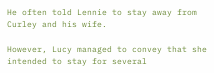He often told Lennie to stay away from Curley and his wife.

However, Lucy managed to convey that she intended to stay for several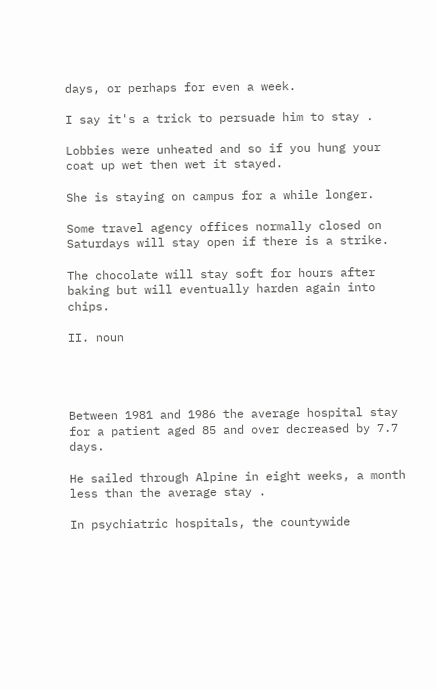days, or perhaps for even a week.

I say it's a trick to persuade him to stay .

Lobbies were unheated and so if you hung your coat up wet then wet it stayed.

She is staying on campus for a while longer.

Some travel agency offices normally closed on Saturdays will stay open if there is a strike.

The chocolate will stay soft for hours after baking but will eventually harden again into chips.

II. noun




Between 1981 and 1986 the average hospital stay for a patient aged 85 and over decreased by 7.7 days.

He sailed through Alpine in eight weeks, a month less than the average stay .

In psychiatric hospitals, the countywide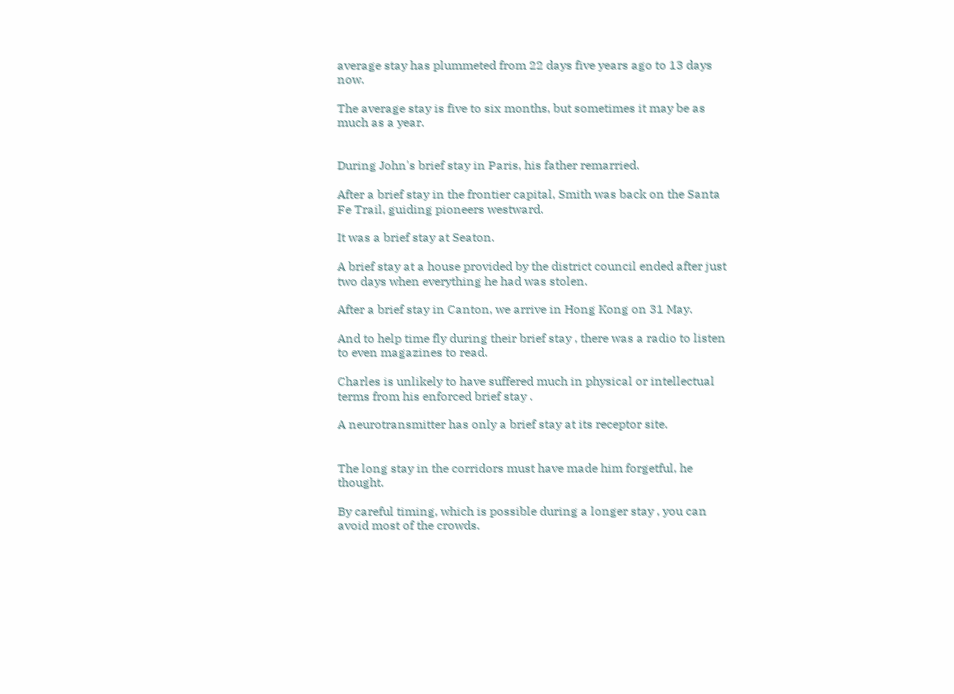average stay has plummeted from 22 days five years ago to 13 days now.

The average stay is five to six months, but sometimes it may be as much as a year.


During John's brief stay in Paris, his father remarried.

After a brief stay in the frontier capital, Smith was back on the Santa Fe Trail, guiding pioneers westward.

It was a brief stay at Seaton.

A brief stay at a house provided by the district council ended after just two days when everything he had was stolen.

After a brief stay in Canton, we arrive in Hong Kong on 31 May.

And to help time fly during their brief stay , there was a radio to listen to even magazines to read.

Charles is unlikely to have suffered much in physical or intellectual terms from his enforced brief stay .

A neurotransmitter has only a brief stay at its receptor site.


The long stay in the corridors must have made him forgetful, he thought.

By careful timing, which is possible during a longer stay , you can avoid most of the crowds.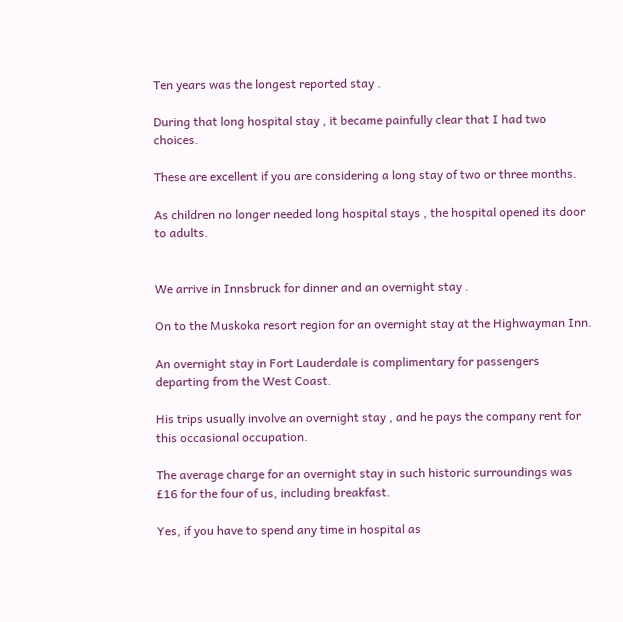Ten years was the longest reported stay .

During that long hospital stay , it became painfully clear that I had two choices.

These are excellent if you are considering a long stay of two or three months.

As children no longer needed long hospital stays , the hospital opened its door to adults.


We arrive in Innsbruck for dinner and an overnight stay .

On to the Muskoka resort region for an overnight stay at the Highwayman Inn.

An overnight stay in Fort Lauderdale is complimentary for passengers departing from the West Coast.

His trips usually involve an overnight stay , and he pays the company rent for this occasional occupation.

The average charge for an overnight stay in such historic surroundings was £16 for the four of us, including breakfast.

Yes, if you have to spend any time in hospital as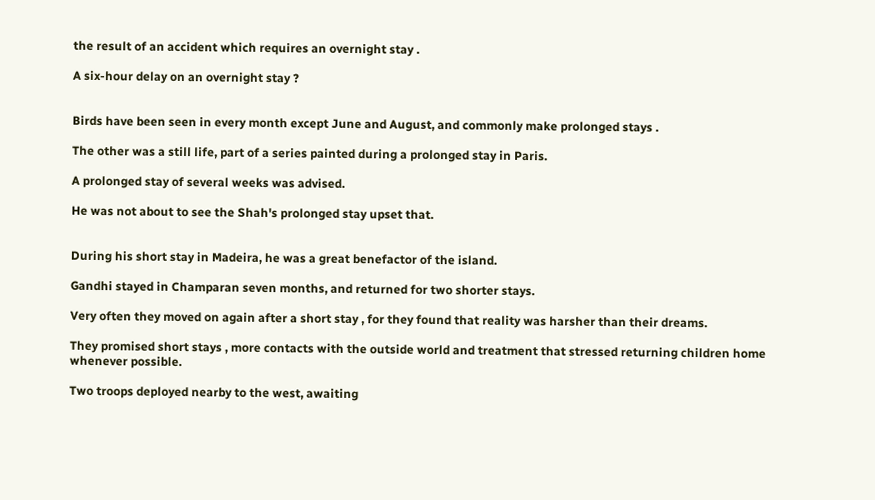the result of an accident which requires an overnight stay .

A six-hour delay on an overnight stay ?


Birds have been seen in every month except June and August, and commonly make prolonged stays .

The other was a still life, part of a series painted during a prolonged stay in Paris.

A prolonged stay of several weeks was advised.

He was not about to see the Shah's prolonged stay upset that.


During his short stay in Madeira, he was a great benefactor of the island.

Gandhi stayed in Champaran seven months, and returned for two shorter stays.

Very often they moved on again after a short stay , for they found that reality was harsher than their dreams.

They promised short stays , more contacts with the outside world and treatment that stressed returning children home whenever possible.

Two troops deployed nearby to the west, awaiting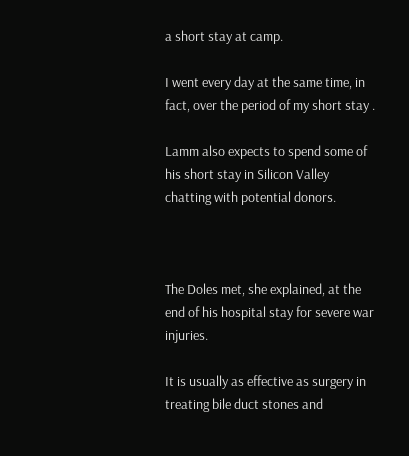a short stay at camp.

I went every day at the same time, in fact, over the period of my short stay .

Lamm also expects to spend some of his short stay in Silicon Valley chatting with potential donors.



The Doles met, she explained, at the end of his hospital stay for severe war injuries.

It is usually as effective as surgery in treating bile duct stones and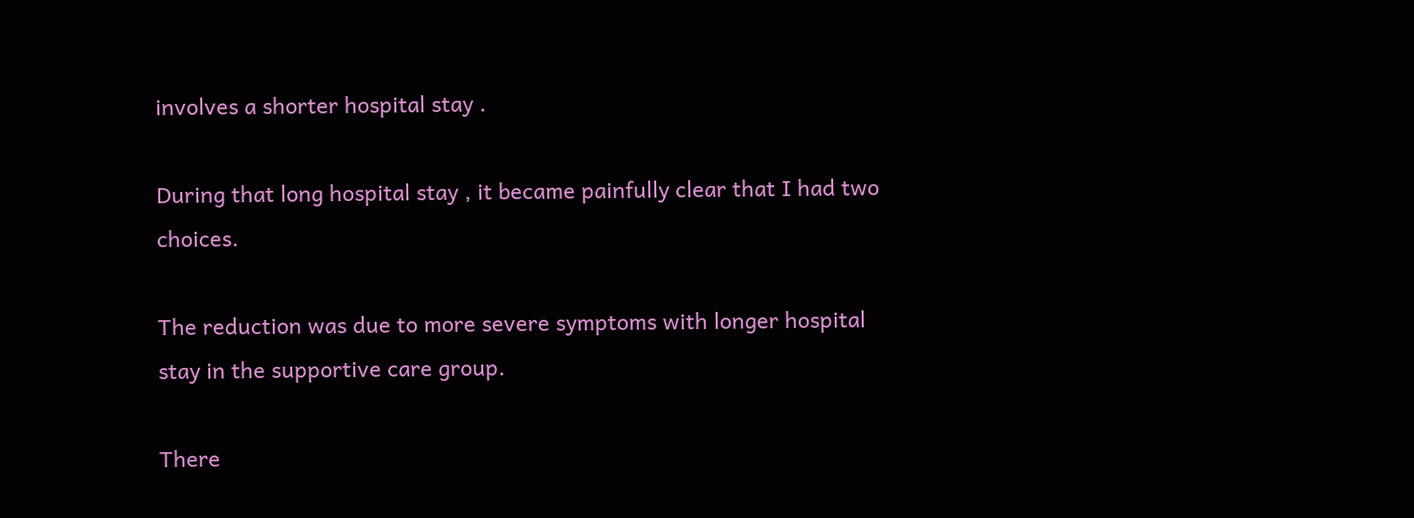involves a shorter hospital stay .

During that long hospital stay , it became painfully clear that I had two choices.

The reduction was due to more severe symptoms with longer hospital stay in the supportive care group.

There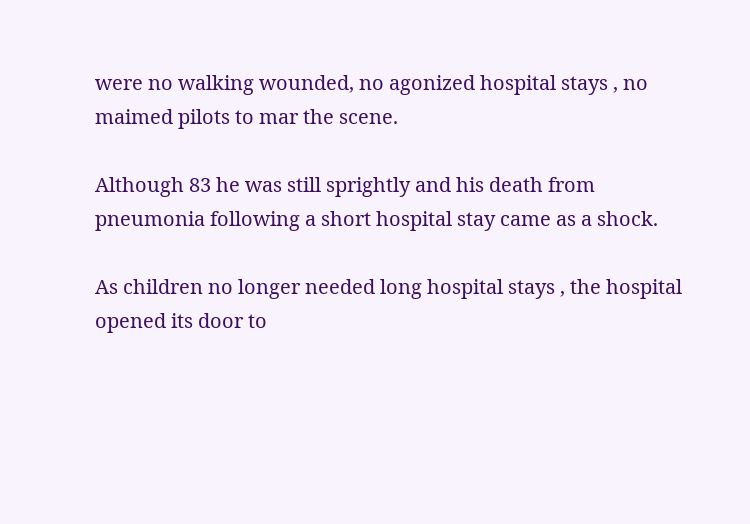were no walking wounded, no agonized hospital stays , no maimed pilots to mar the scene.

Although 83 he was still sprightly and his death from pneumonia following a short hospital stay came as a shock.

As children no longer needed long hospital stays , the hospital opened its door to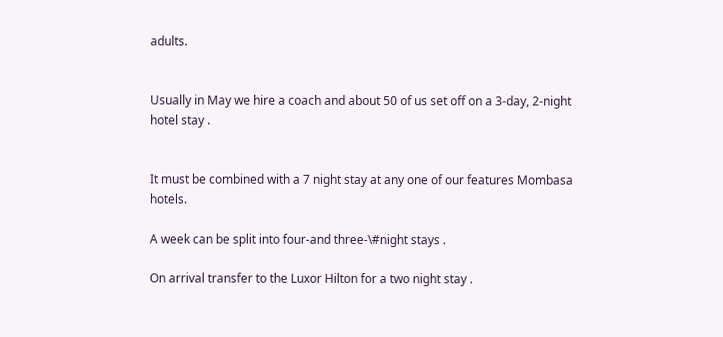adults.


Usually in May we hire a coach and about 50 of us set off on a 3-day, 2-night hotel stay .


It must be combined with a 7 night stay at any one of our features Mombasa hotels.

A week can be split into four-and three-\#night stays .

On arrival transfer to the Luxor Hilton for a two night stay .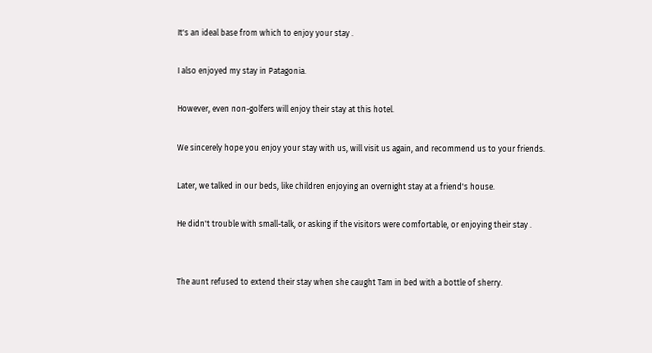It's an ideal base from which to enjoy your stay .

I also enjoyed my stay in Patagonia.

However, even non-golfers will enjoy their stay at this hotel.

We sincerely hope you enjoy your stay with us, will visit us again, and recommend us to your friends.

Later, we talked in our beds, like children enjoying an overnight stay at a friend's house.

He didn't trouble with small-talk, or asking if the visitors were comfortable, or enjoying their stay .


The aunt refused to extend their stay when she caught Tam in bed with a bottle of sherry.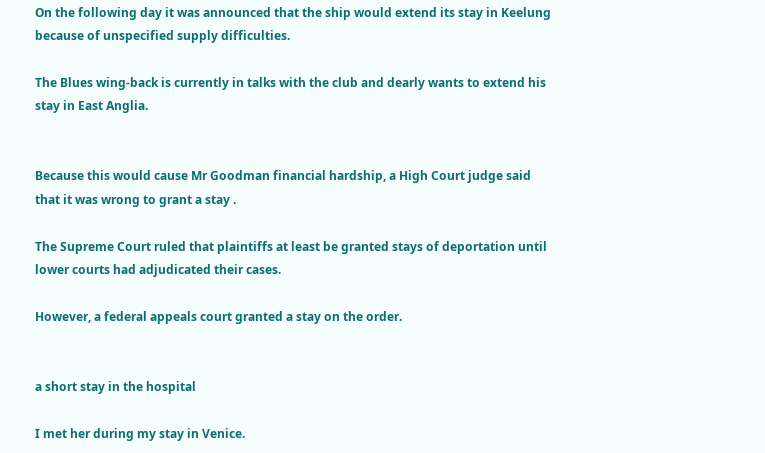On the following day it was announced that the ship would extend its stay in Keelung because of unspecified supply difficulties.

The Blues wing-back is currently in talks with the club and dearly wants to extend his stay in East Anglia.


Because this would cause Mr Goodman financial hardship, a High Court judge said that it was wrong to grant a stay .

The Supreme Court ruled that plaintiffs at least be granted stays of deportation until lower courts had adjudicated their cases.

However, a federal appeals court granted a stay on the order.


a short stay in the hospital

I met her during my stay in Venice.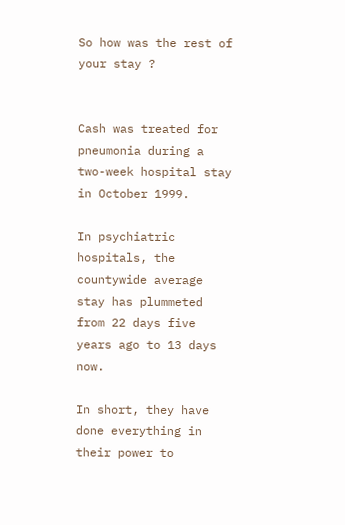So how was the rest of your stay ?


Cash was treated for pneumonia during a two-week hospital stay in October 1999.

In psychiatric hospitals, the countywide average stay has plummeted from 22 days five years ago to 13 days now.

In short, they have done everything in their power to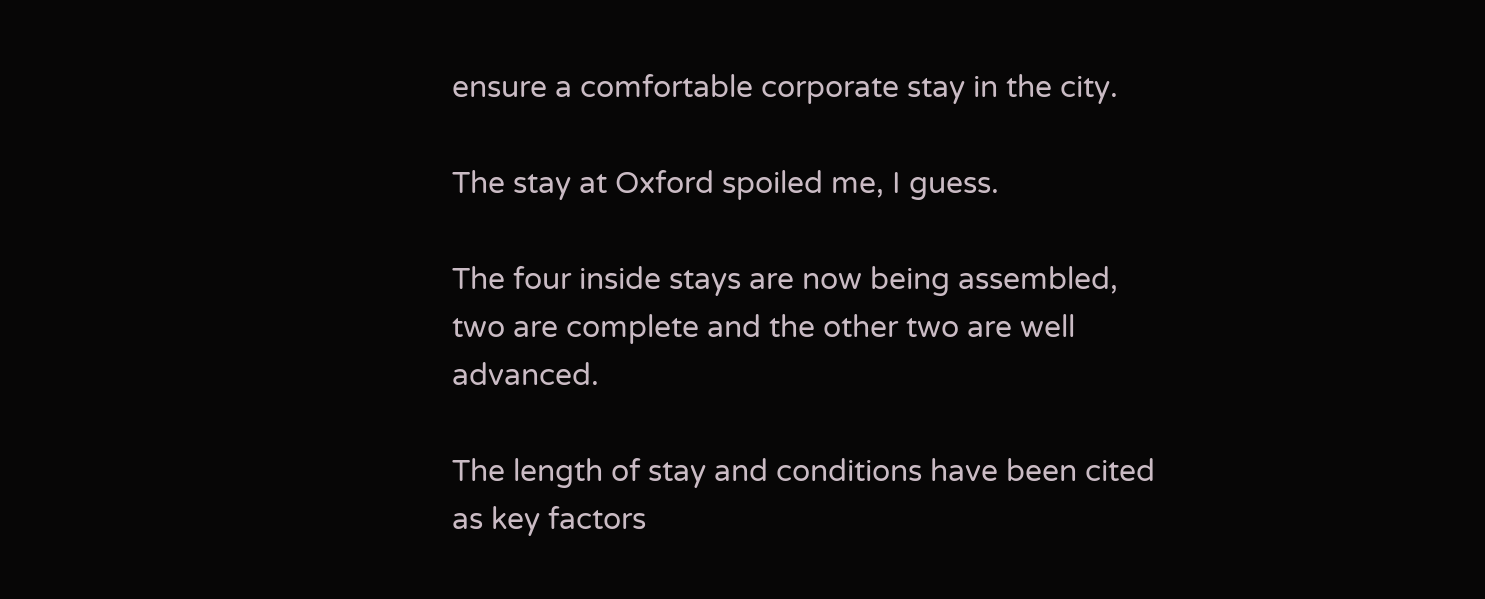ensure a comfortable corporate stay in the city.

The stay at Oxford spoiled me, I guess.

The four inside stays are now being assembled, two are complete and the other two are well advanced.

The length of stay and conditions have been cited as key factors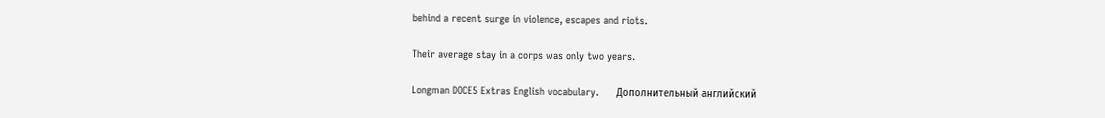behind a recent surge in violence, escapes and riots.

Their average stay in a corps was only two years.

Longman DOCE5 Extras English vocabulary.      Дополнительный английский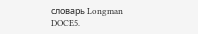словарь Longman DOCE5.